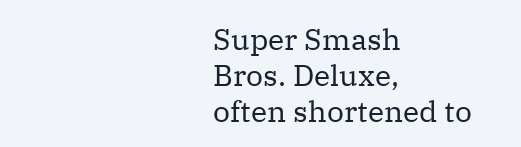Super Smash Bros. Deluxe, often shortened to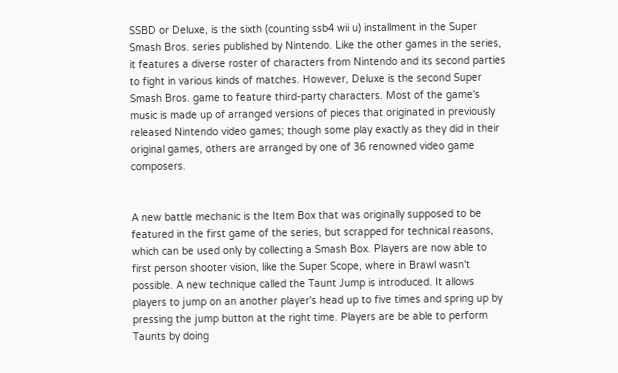SSBD or Deluxe, is the sixth (counting ssb4 wii u) installment in the Super Smash Bros. series published by Nintendo. Like the other games in the series, it features a diverse roster of characters from Nintendo and its second parties to fight in various kinds of matches. However, Deluxe is the second Super Smash Bros. game to feature third-party characters. Most of the game's music is made up of arranged versions of pieces that originated in previously released Nintendo video games; though some play exactly as they did in their original games, others are arranged by one of 36 renowned video game composers.


A new battle mechanic is the Item Box that was originally supposed to be featured in the first game of the series, but scrapped for technical reasons, which can be used only by collecting a Smash Box. Players are now able to first person shooter vision, like the Super Scope, where in Brawl wasn't possible. A new technique called the Taunt Jump is introduced. It allows players to jump on an another player's head up to five times and spring up by pressing the jump button at the right time. Players are be able to perform Taunts by doing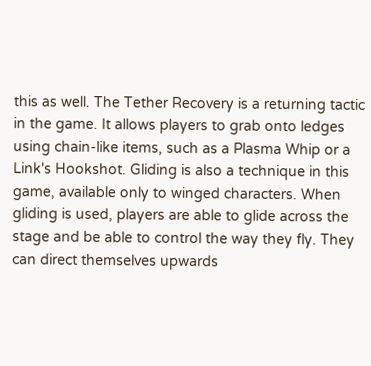this as well. The Tether Recovery is a returning tactic in the game. It allows players to grab onto ledges using chain-like items, such as a Plasma Whip or a Link's Hookshot. Gliding is also a technique in this game, available only to winged characters. When gliding is used, players are able to glide across the stage and be able to control the way they fly. They can direct themselves upwards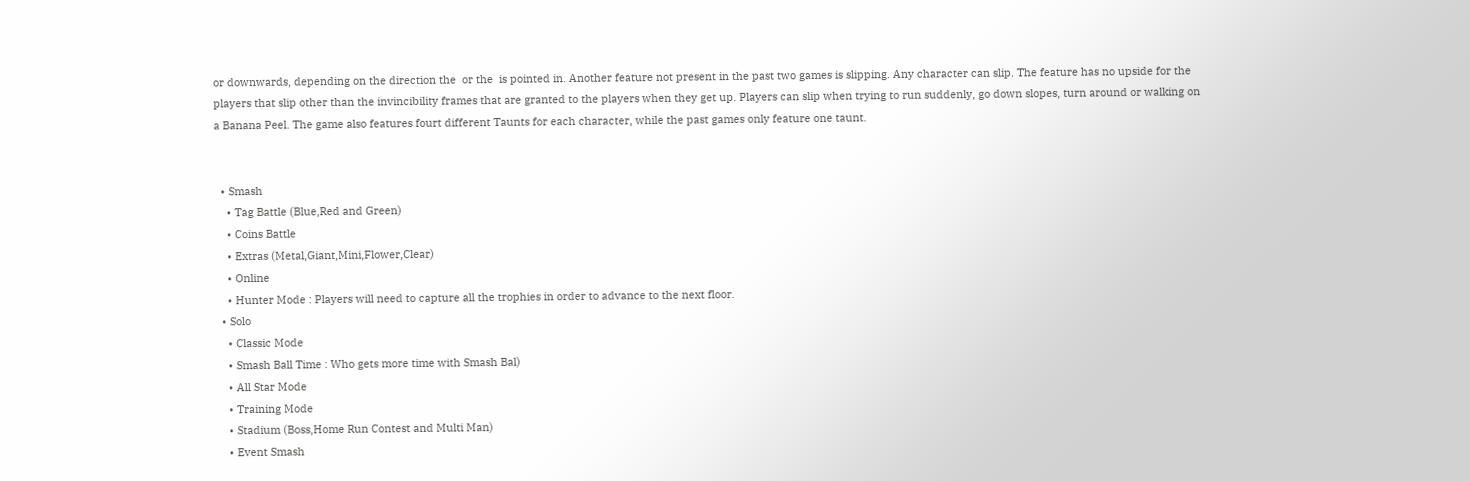or downwards, depending on the direction the  or the  is pointed in. Another feature not present in the past two games is slipping. Any character can slip. The feature has no upside for the players that slip other than the invincibility frames that are granted to the players when they get up. Players can slip when trying to run suddenly, go down slopes, turn around or walking on a Banana Peel. The game also features fourt different Taunts for each character, while the past games only feature one taunt.


  • Smash
    • Tag Battle (Blue,Red and Green)
    • Coins Battle
    • Extras (Metal,Giant,Mini,Flower,Clear)
    • Online
    • Hunter Mode : Players will need to capture all the trophies in order to advance to the next floor.
  • Solo
    • Classic Mode
    • Smash Ball Time : Who gets more time with Smash Bal)
    • All Star Mode
    • Training Mode
    • Stadium (Boss,Home Run Contest and Multi Man)
    • Event Smash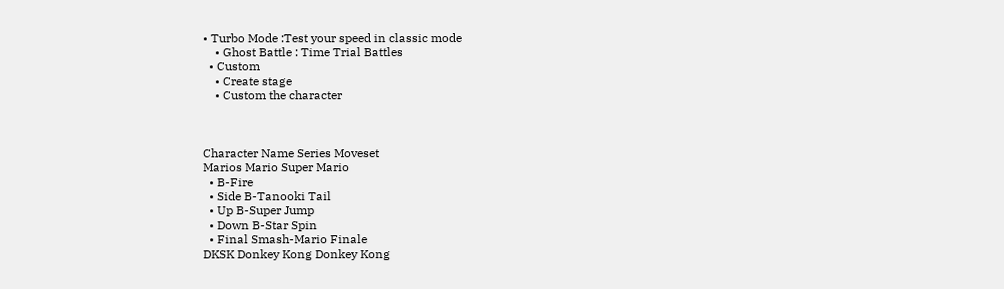• Turbo Mode :Test your speed in classic mode
    • Ghost Battle : Time Trial Battles
  • Custom
    • Create stage
    • Custom the character



Character Name Series Moveset
Marios Mario Super Mario
  • B-Fire
  • Side B-Tanooki Tail
  • Up B-Super Jump
  • Down B-Star Spin
  • Final Smash-Mario Finale
DKSK Donkey Kong Donkey Kong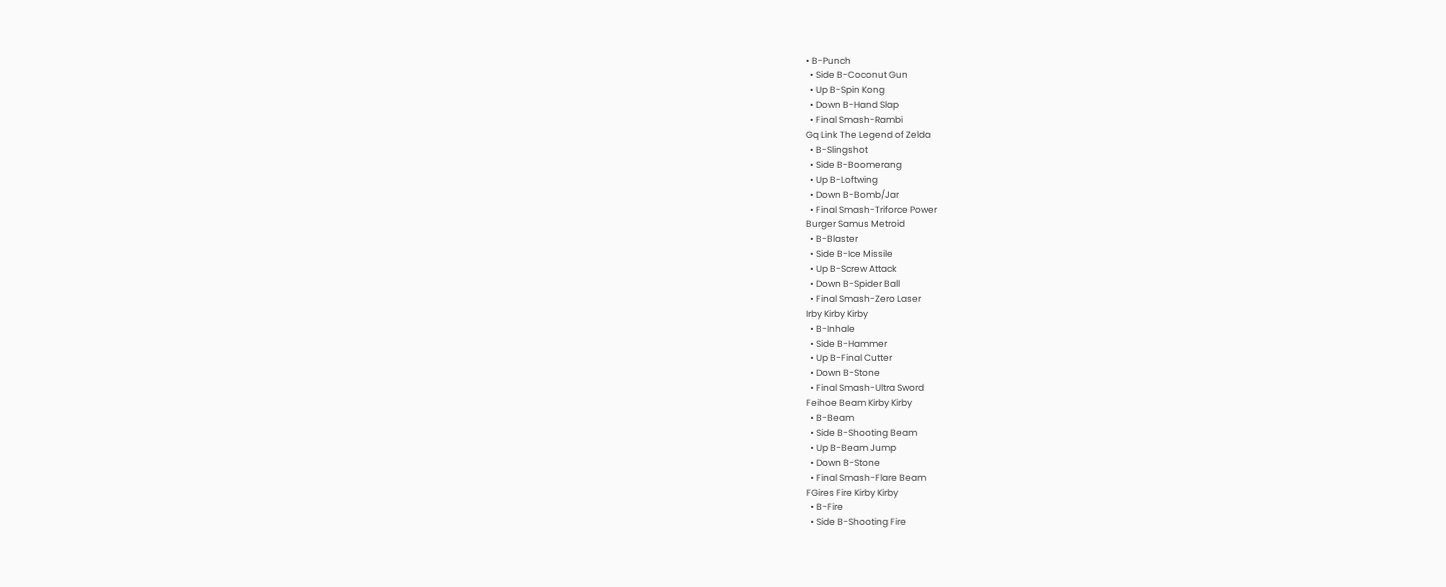• B-Punch
  • Side B-Coconut Gun
  • Up B-Spin Kong
  • Down B-Hand Slap
  • Final Smash-Rambi
Gq Link The Legend of Zelda
  • B-Slingshot
  • Side B-Boomerang
  • Up B-Loftwing
  • Down B-Bomb/Jar
  • Final Smash-Triforce Power
Burger Samus Metroid
  • B-Blaster
  • Side B-Ice Missile
  • Up B-Screw Attack
  • Down B-Spider Ball
  • Final Smash-Zero Laser
Irby Kirby Kirby
  • B-Inhale
  • Side B-Hammer
  • Up B-Final Cutter
  • Down B-Stone
  • Final Smash-Ultra Sword
Feihoe Beam Kirby Kirby
  • B-Beam
  • Side B-Shooting Beam
  • Up B-Beam Jump
  • Down B-Stone
  • Final Smash-Flare Beam
FGires Fire Kirby Kirby
  • B-Fire
  • Side B-Shooting Fire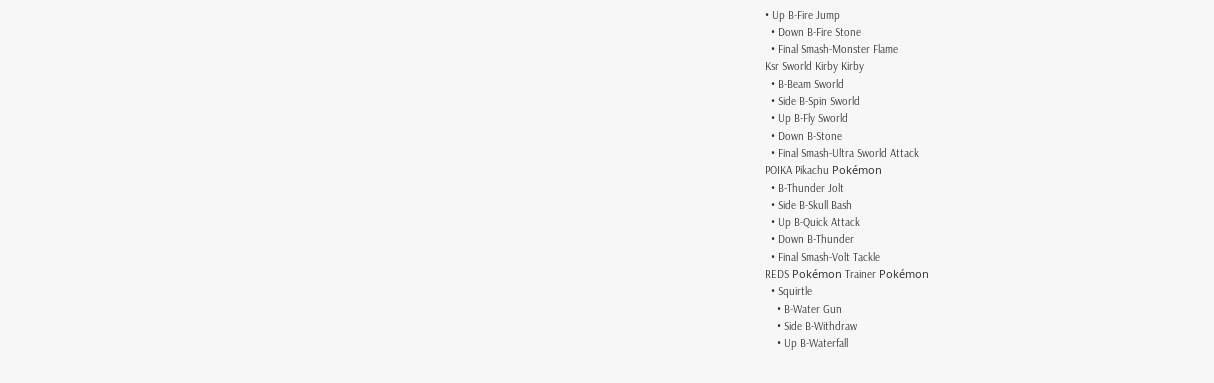• Up B-Fire Jump
  • Down B-Fire Stone
  • Final Smash-Monster Flame
Ksr Sworld Kirby Kirby
  • B-Beam Sworld
  • Side B-Spin Sworld
  • Up B-Fly Sworld
  • Down B-Stone
  • Final Smash-Ultra Sworld Attack
POIKA Pikachu Pokémon
  • B-Thunder Jolt
  • Side B-Skull Bash
  • Up B-Quick Attack
  • Down B-Thunder
  • Final Smash-Volt Tackle
REDS Pokémon Trainer Pokémon
  • Squirtle
    • B-Water Gun
    • Side B-Withdraw
    • Up B-Waterfall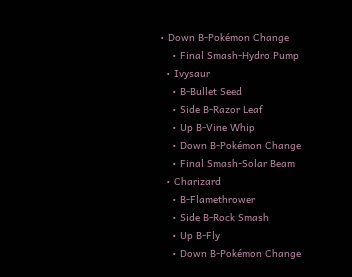• Down B-Pokémon Change
    • Final Smash-Hydro Pump
  • Ivysaur
    • B-Bullet Seed
    • Side B-Razor Leaf
    • Up B-Vine Whip
    • Down B-Pokémon Change
    • Final Smash-Solar Beam
  • Charizard
    • B-Flamethrower
    • Side B-Rock Smash
    • Up B-Fly
    • Down B-Pokémon Change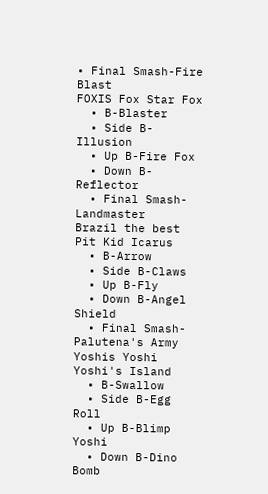• Final Smash-Fire Blast
FOXIS Fox Star Fox
  • B-Blaster
  • Side B-Illusion
  • Up B-Fire Fox
  • Down B-Reflector
  • Final Smash-Landmaster
Brazil the best Pit Kid Icarus
  • B-Arrow
  • Side B-Claws
  • Up B-Fly
  • Down B-Angel Shield
  • Final Smash-Palutena's Army
Yoshis Yoshi Yoshi's Island
  • B-Swallow
  • Side B-Egg Roll
  • Up B-Blimp Yoshi
  • Down B-Dino Bomb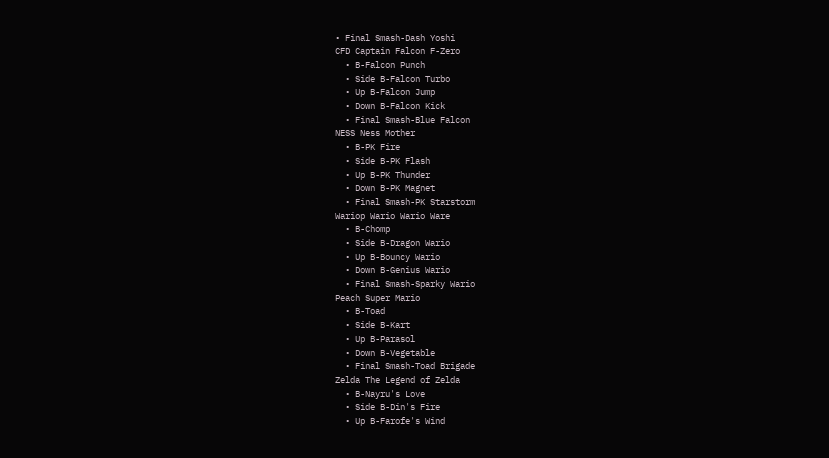• Final Smash-Dash Yoshi
CFD Captain Falcon F-Zero
  • B-Falcon Punch
  • Side B-Falcon Turbo
  • Up B-Falcon Jump
  • Down B-Falcon Kick
  • Final Smash-Blue Falcon
NESS Ness Mother
  • B-PK Fire
  • Side B-PK Flash
  • Up B-PK Thunder
  • Down B-PK Magnet
  • Final Smash-PK Starstorm
Wariop Wario Wario Ware
  • B-Chomp
  • Side B-Dragon Wario
  • Up B-Bouncy Wario
  • Down B-Genius Wario
  • Final Smash-Sparky Wario
Peach Super Mario
  • B-Toad
  • Side B-Kart
  • Up B-Parasol
  • Down B-Vegetable
  • Final Smash-Toad Brigade
Zelda The Legend of Zelda
  • B-Nayru's Love
  • Side B-Din's Fire
  • Up B-Farofe's Wind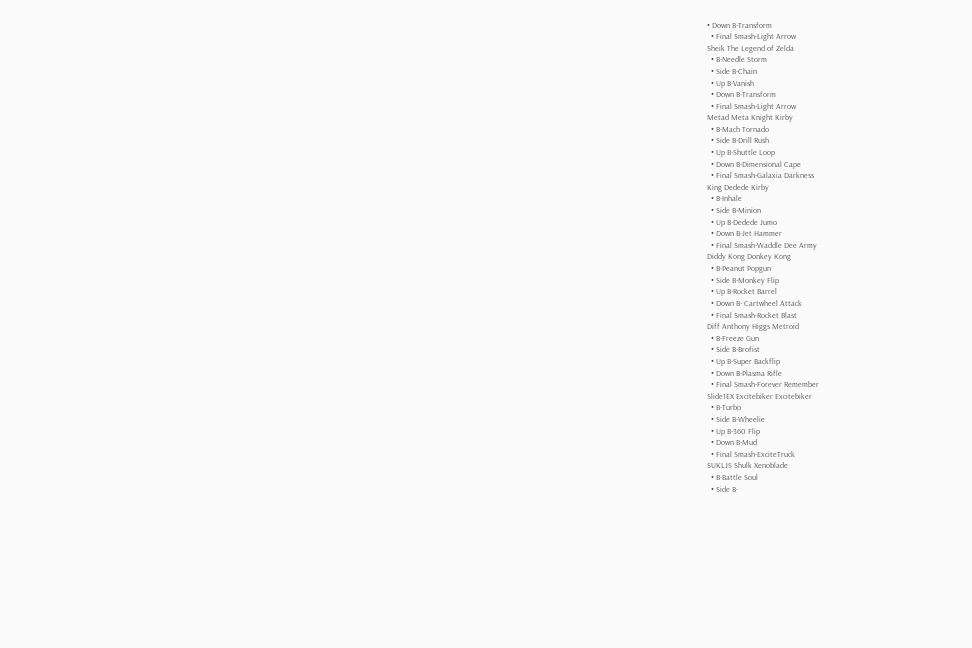• Down B-Transform
  • Final Smash-Light Arrow
Sheik The Legend of Zelda
  • B-Needle Storm
  • Side B-Chain
  • Up B-Vanish
  • Down B-Transform
  • Final Smash-Light Arrow
Metad Meta Knight Kirby
  • B-Mach Tornado
  • Side B-Drill Rush
  • Up B-Shuttle Loop
  • Down B-Dimensional Cape
  • Final Smash-Galaxia Darkness
King Dedede Kirby
  • B-Inhale
  • Side B-Minion
  • Up B-Dedede Jumo
  • Down B-Jet Hammer
  • Final Smash-Waddle Dee Army
Diddy Kong Donkey Kong
  • B-Peanut Popgun
  • Side B-Monkey Flip
  • Up B-Rocket Barrel
  • Down B- Cartwheel Attack
  • Final Smash-Rocket Blast
Diff Anthony Higgs Metroid
  • B-Freeze Gun
  • Side B-Brofist
  • Up B-Super Backflip
  • Down B-Plasma Rifle
  • Final Smash-Forever Remember
Slide1EX Excitebiker Excitebiker
  • B-Turbo
  • Side B-Wheelie
  • Up B-360 Flip
  • Down B-Mud
  • Final Smash-ExciteTruck
SUKLJS Shulk Xenoblade
  • B-Battle Soul
  • Side B-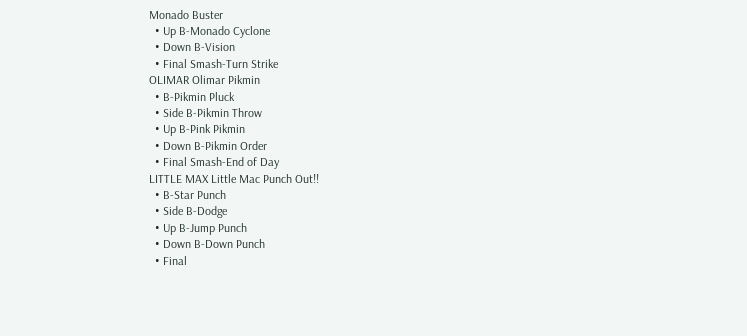Monado Buster
  • Up B-Monado Cyclone
  • Down B-Vision
  • Final Smash-Turn Strike
OLIMAR Olimar Pikmin
  • B-Pikmin Pluck
  • Side B-Pikmin Throw
  • Up B-Pink Pikmin
  • Down B-Pikmin Order
  • Final Smash-End of Day
LITTLE MAX Little Mac Punch Out!!
  • B-Star Punch
  • Side B-Dodge
  • Up B-Jump Punch
  • Down B-Down Punch
  • Final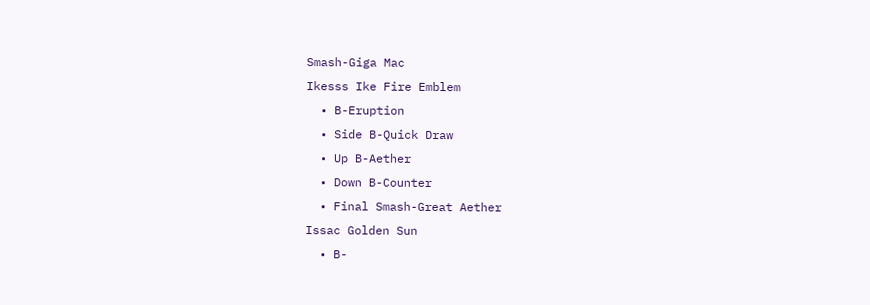Smash-Giga Mac
Ikesss Ike Fire Emblem
  • B-Eruption
  • Side B-Quick Draw
  • Up B-Aether
  • Down B-Counter
  • Final Smash-Great Aether
Issac Golden Sun
  • B-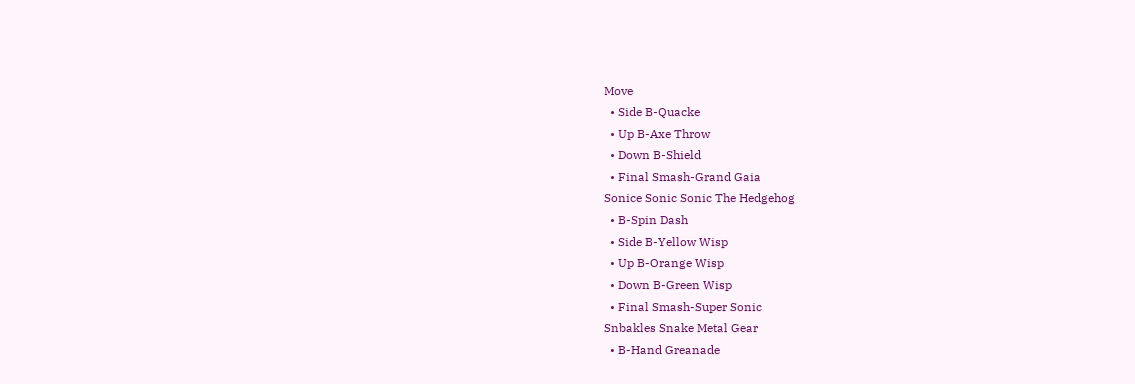Move
  • Side B-Quacke
  • Up B-Axe Throw
  • Down B-Shield
  • Final Smash-Grand Gaia
Sonice Sonic Sonic The Hedgehog
  • B-Spin Dash
  • Side B-Yellow Wisp
  • Up B-Orange Wisp
  • Down B-Green Wisp
  • Final Smash-Super Sonic
Snbakles Snake Metal Gear
  • B-Hand Greanade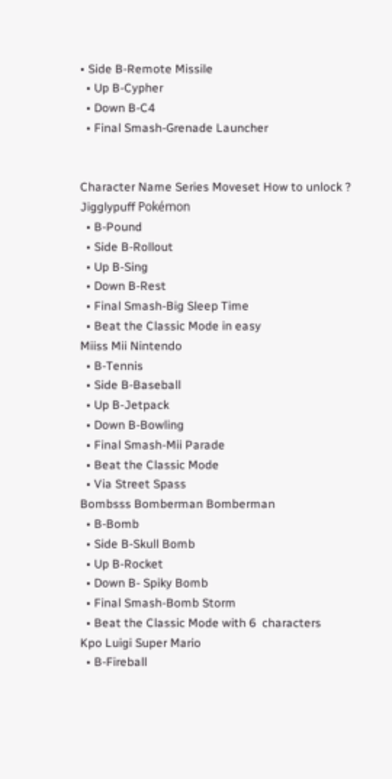• Side B-Remote Missile
  • Up B-Cypher
  • Down B-C4
  • Final Smash-Grenade Launcher


Character Name Series Moveset How to unlock ?
Jigglypuff Pokémon
  • B-Pound
  • Side B-Rollout
  • Up B-Sing
  • Down B-Rest
  • Final Smash-Big Sleep Time
  • Beat the Classic Mode in easy
Miiss Mii Nintendo
  • B-Tennis
  • Side B-Baseball
  • Up B-Jetpack
  • Down B-Bowling
  • Final Smash-Mii Parade
  • Beat the Classic Mode
  • Via Street Spass
Bombsss Bomberman Bomberman
  • B-Bomb
  • Side B-Skull Bomb
  • Up B-Rocket
  • Down B- Spiky Bomb
  • Final Smash-Bomb Storm
  • Beat the Classic Mode with 6  characters
Kpo Luigi Super Mario
  • B-Fireball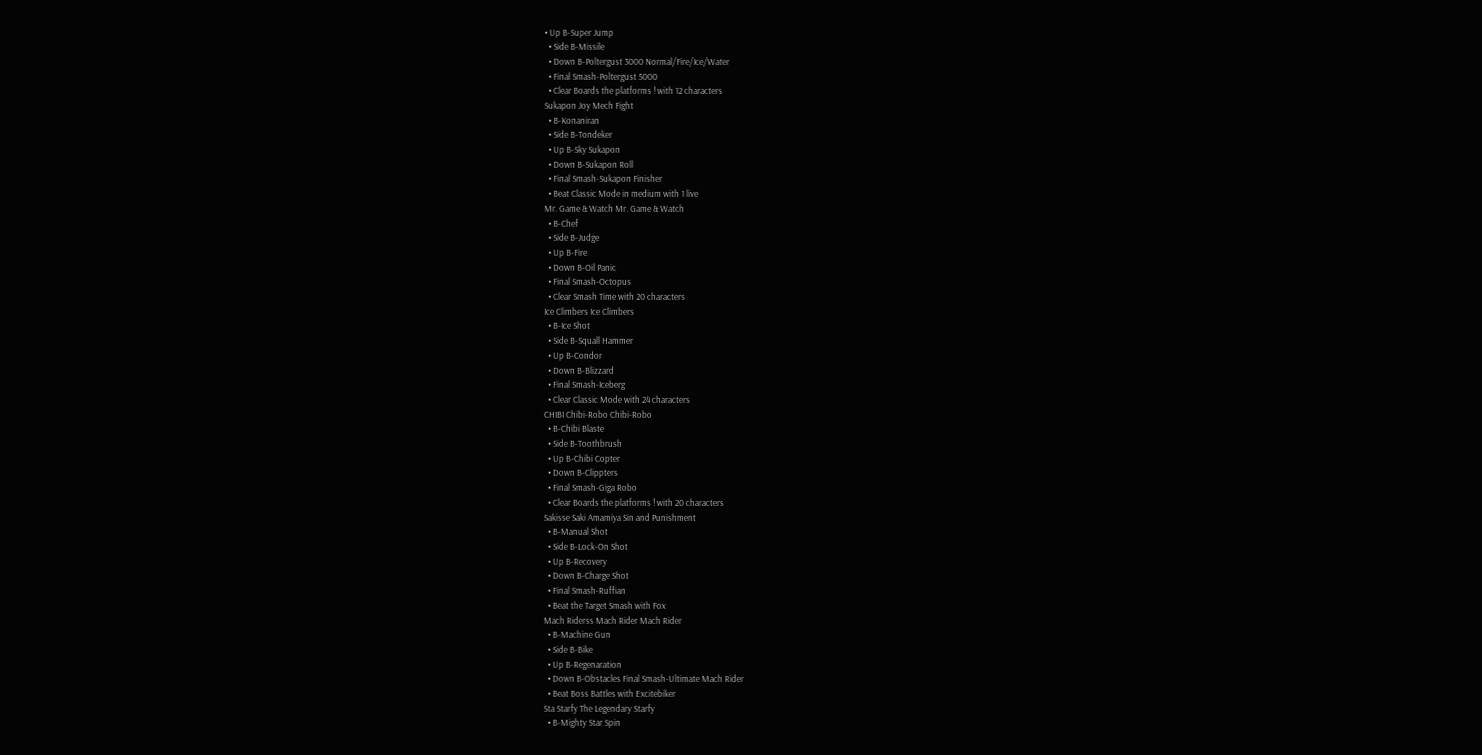• Up B-Super Jump
  • Side B-Missile
  • Down B-Poltergust 3000 Normal/Fire/Ice/Water
  • Final Smash-Poltergust 5000
  • Clear Boards the platforms ! with 12 characters
Sukapon Joy Mech Fight
  • B-Konaniran
  • Side B-Tondeker
  • Up B-Sky Sukapon
  • Down B-Sukapon Roll
  • Final Smash-Sukapon Finisher
  • Beat Classic Mode in medium with 1 live
Mr. Game & Watch Mr. Game & Watch
  • B-Chef
  • Side B-Judge
  • Up B-Fire
  • Down B-Oil Panic
  • Final Smash-Octopus
  • Clear Smash Time with 20 characters
Ice Climbers Ice Climbers
  • B-Ice Shot
  • Side B-Squall Hammer
  • Up B-Condor
  • Down B-Blizzard
  • Final Smash-Iceberg
  • Clear Classic Mode with 24 characters
CHIBI Chibi-Robo Chibi-Robo
  • B-Chibi Blaste
  • Side B-Toothbrush
  • Up B-Chibi Copter
  • Down B-Clippters
  • Final Smash-Giga Robo
  • Clear Boards the platforms ! with 20 characters
Sakisse Saki Amamiya Sin and Punishment
  • B-Manual Shot
  • Side B-Lock-On Shot
  • Up B-Recovery
  • Down B-Charge Shot
  • Final Smash-Ruffian
  • Beat the Target Smash with Fox
Mach Riderss Mach Rider Mach Rider
  • B-Machine Gun
  • Side B-Bike
  • Up B-Regenaration
  • Down B-Obstacles Final Smash-Ultimate Mach Rider
  • Beat Boss Battles with Excitebiker
Sta Starfy The Legendary Starfy
  • B-Mighty Star Spin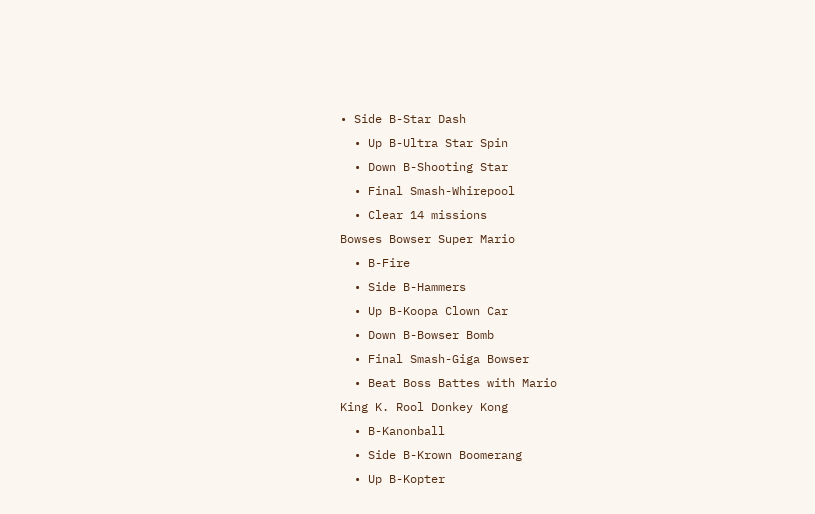• Side B-Star Dash
  • Up B-Ultra Star Spin
  • Down B-Shooting Star
  • Final Smash-Whirepool
  • Clear 14 missions
Bowses Bowser Super Mario
  • B-Fire
  • Side B-Hammers
  • Up B-Koopa Clown Car
  • Down B-Bowser Bomb
  • Final Smash-Giga Bowser
  • Beat Boss Battes with Mario
King K. Rool Donkey Kong
  • B-Kanonball
  • Side B-Krown Boomerang
  • Up B-Kopter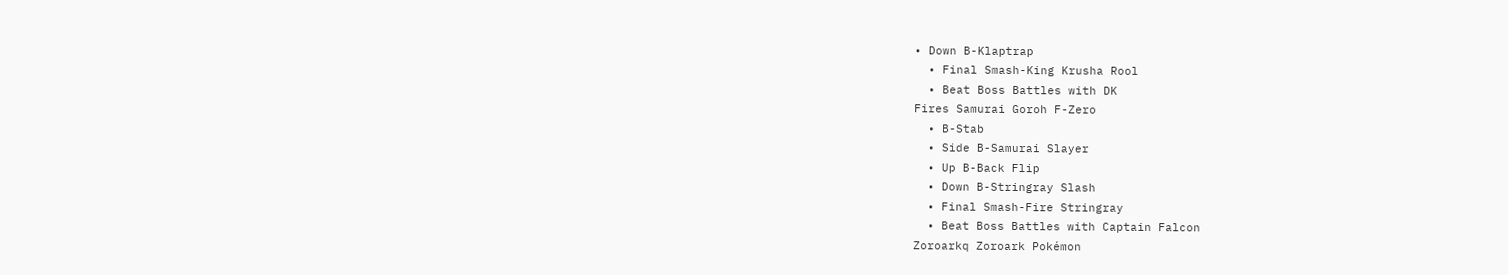• Down B-Klaptrap
  • Final Smash-King Krusha Rool
  • Beat Boss Battles with DK
Fires Samurai Goroh F-Zero
  • B-Stab
  • Side B-Samurai Slayer
  • Up B-Back Flip
  • Down B-Stringray Slash
  • Final Smash-Fire Stringray
  • Beat Boss Battles with Captain Falcon
Zoroarkq Zoroark Pokémon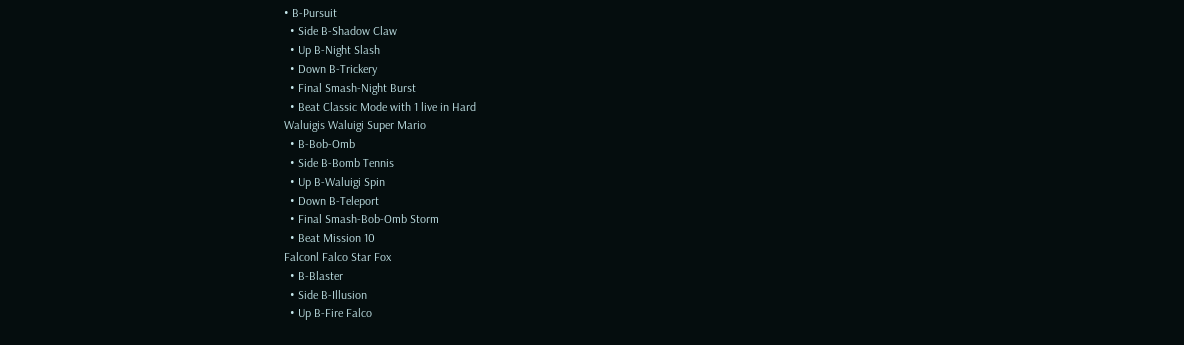• B-Pursuit
  • Side B-Shadow Claw
  • Up B-Night Slash
  • Down B-Trickery
  • Final Smash-Night Burst
  • Beat Classic Mode with 1 live in Hard
Waluigis Waluigi Super Mario
  • B-Bob-Omb
  • Side B-Bomb Tennis
  • Up B-Waluigi Spin
  • Down B-Teleport
  • Final Smash-Bob-Omb Storm
  • Beat Mission 10
Falconl Falco Star Fox
  • B-Blaster
  • Side B-Illusion
  • Up B-Fire Falco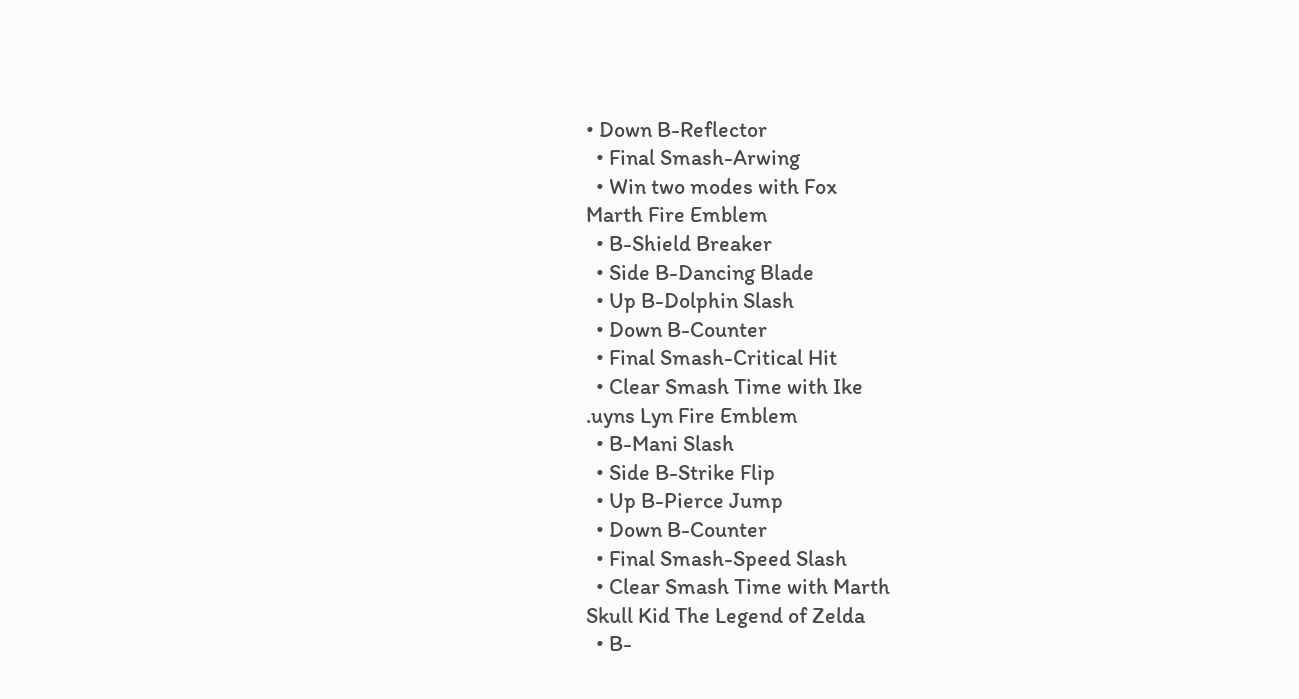• Down B-Reflector
  • Final Smash-Arwing
  • Win two modes with Fox
Marth Fire Emblem
  • B-Shield Breaker
  • Side B-Dancing Blade
  • Up B-Dolphin Slash
  • Down B-Counter
  • Final Smash-Critical Hit
  • Clear Smash Time with Ike
.uyns Lyn Fire Emblem
  • B-Mani Slash
  • Side B-Strike Flip
  • Up B-Pierce Jump
  • Down B-Counter
  • Final Smash-Speed Slash
  • Clear Smash Time with Marth
Skull Kid The Legend of Zelda
  • B-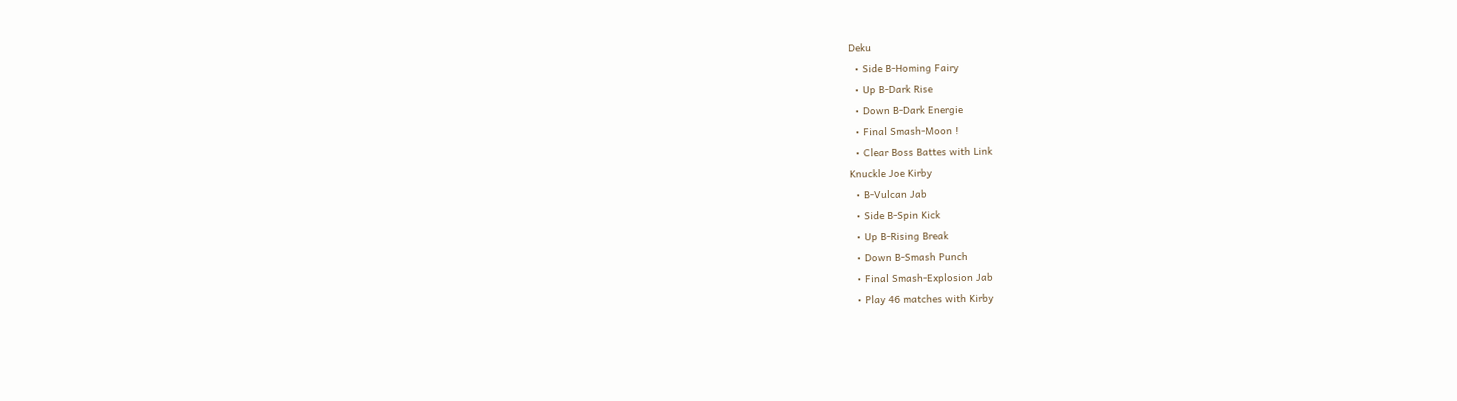Deku
  • Side B-Homing Fairy
  • Up B-Dark Rise
  • Down B-Dark Energie
  • Final Smash-Moon !
  • Clear Boss Battes with Link
Knuckle Joe Kirby
  • B-Vulcan Jab
  • Side B-Spin Kick
  • Up B-Rising Break
  • Down B-Smash Punch
  • Final Smash-Explosion Jab
  • Play 46 matches with Kirby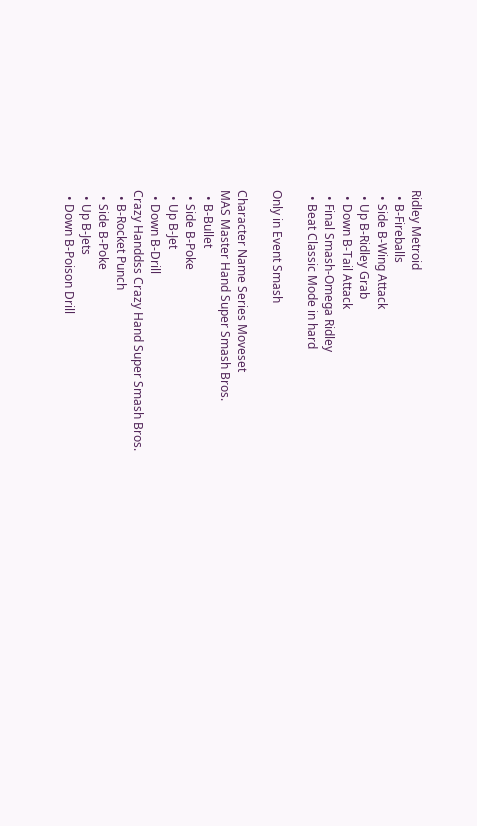Ridley Metroid
  • B-Fireballs
  • Side B-Wing Attack
  • Up B-Ridley Grab
  • Down B-Tail Attack
  • Final Smash-Omega Ridley
  • Beat Classic Mode in hard

Only in Event Smash

Character Name Series Moveset
MAS Master Hand Super Smash Bros.
  • B-Bullet
  • Side B-Poke
  • Up B-Jet
  • Down B-Drill
Crazy Handdss Crazy Hand Super Smash Bros.
  • B-Rocket Punch
  • Side B-Poke
  • Up B-Jets
  • Down B-Poison Drill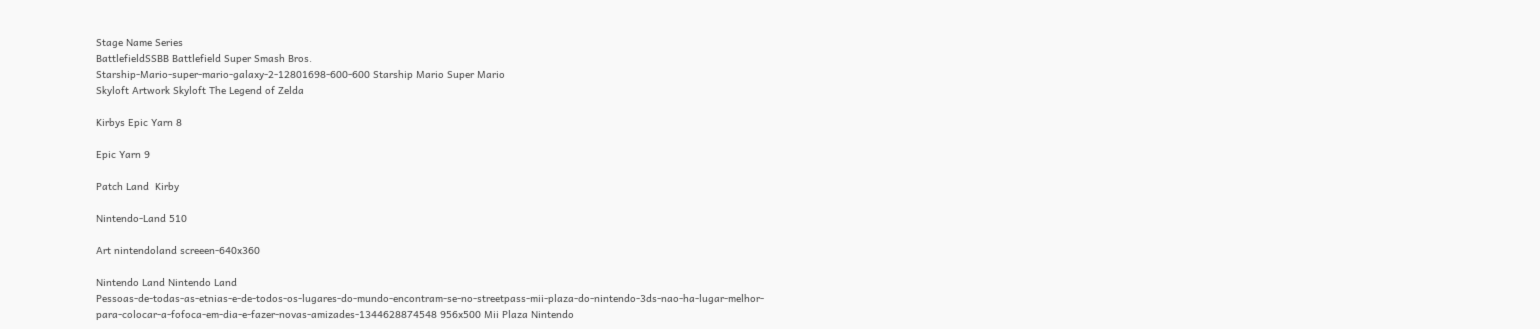Stage Name Series
BattlefieldSSBB Battlefield Super Smash Bros.
Starship-Mario-super-mario-galaxy-2-12801698-600-600 Starship Mario Super Mario
Skyloft Artwork Skyloft The Legend of Zelda

Kirbys Epic Yarn 8

Epic Yarn 9

Patch Land  Kirby

Nintendo-Land 510

Art nintendoland screeen-640x360

Nintendo Land Nintendo Land
Pessoas-de-todas-as-etnias-e-de-todos-os-lugares-do-mundo-encontram-se-no-streetpass-mii-plaza-do-nintendo-3ds-nao-ha-lugar-melhor-para-colocar-a-fofoca-em-dia-e-fazer-novas-amizades-1344628874548 956x500 Mii Plaza Nintendo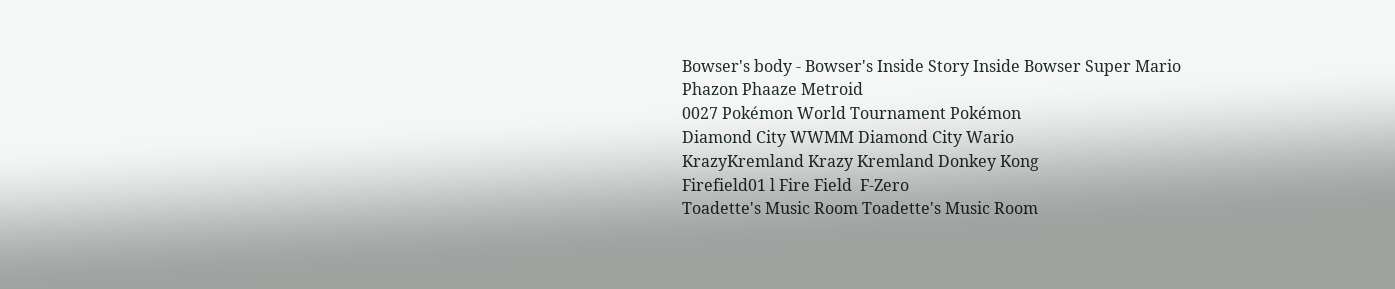Bowser's body - Bowser's Inside Story Inside Bowser Super Mario
Phazon Phaaze Metroid
0027 Pokémon World Tournament Pokémon
Diamond City WWMM Diamond City Wario
KrazyKremland Krazy Kremland Donkey Kong
Firefield01 l Fire Field  F-Zero
Toadette's Music Room Toadette's Music Room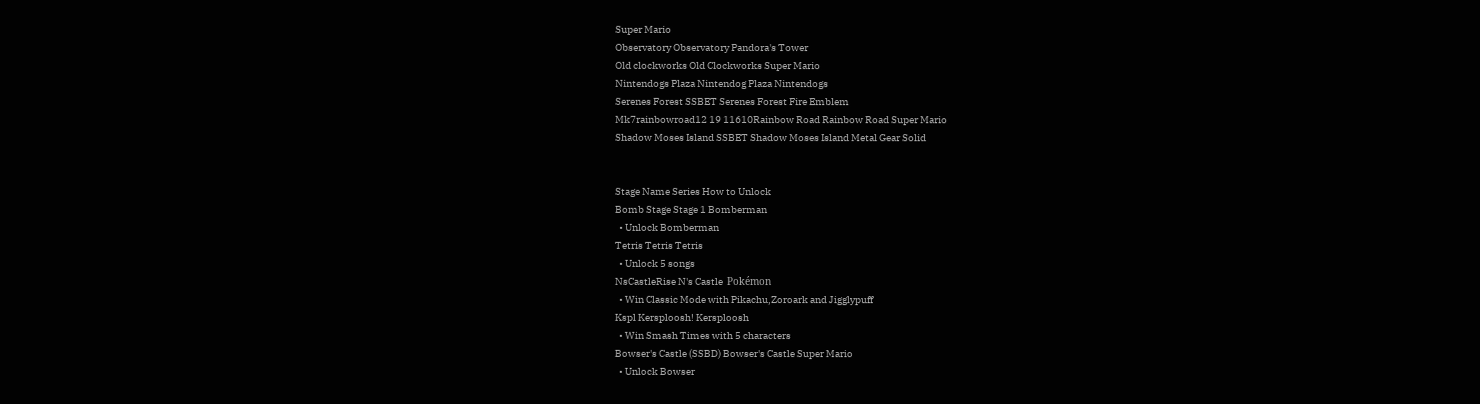Super Mario
Observatory Observatory Pandora's Tower
Old clockworks Old Clockworks Super Mario
Nintendogs Plaza Nintendog Plaza Nintendogs
Serenes Forest SSBET Serenes Forest Fire Emblem
Mk7rainbowroad12 19 11610Rainbow Road Rainbow Road Super Mario
Shadow Moses Island SSBET Shadow Moses Island Metal Gear Solid


Stage Name Series How to Unlock
Bomb Stage Stage 1 Bomberman
  • Unlock Bomberman
Tetris Tetris Tetris
  • Unlock 5 songs
NsCastleRise N's Castle  Pokémon
  • Win Classic Mode with Pikachu,Zoroark and Jigglypuff
Kspl Kersploosh! Kersploosh
  • Win Smash Times with 5 characters
Bowser's Castle (SSBD) Bowser's Castle Super Mario
  • Unlock Bowser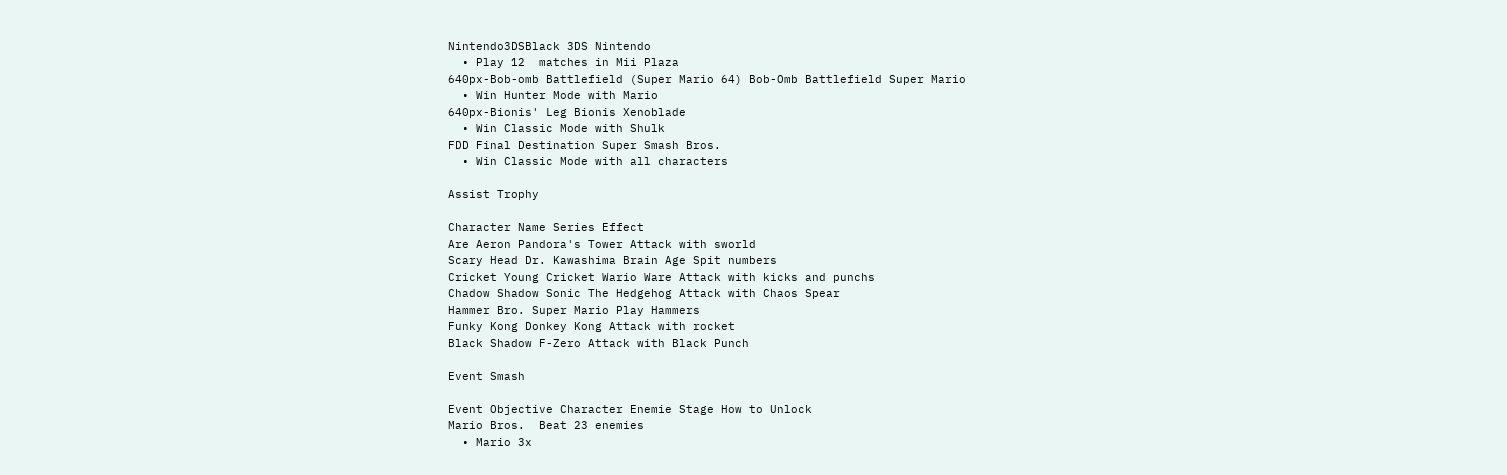Nintendo3DSBlack 3DS Nintendo
  • Play 12  matches in Mii Plaza
640px-Bob-omb Battlefield (Super Mario 64) Bob-Omb Battlefield Super Mario
  • Win Hunter Mode with Mario
640px-Bionis' Leg Bionis Xenoblade
  • Win Classic Mode with Shulk
FDD Final Destination Super Smash Bros.
  • Win Classic Mode with all characters

Assist Trophy

Character Name Series Effect
Are Aeron Pandora's Tower Attack with sworld
Scary Head Dr. Kawashima Brain Age Spit numbers
Cricket Young Cricket Wario Ware Attack with kicks and punchs
Chadow Shadow Sonic The Hedgehog Attack with Chaos Spear
Hammer Bro. Super Mario Play Hammers
Funky Kong Donkey Kong Attack with rocket
Black Shadow F-Zero Attack with Black Punch

Event Smash

Event Objective Character Enemie Stage How to Unlock
Mario Bros.  Beat 23 enemies
  • Mario 3x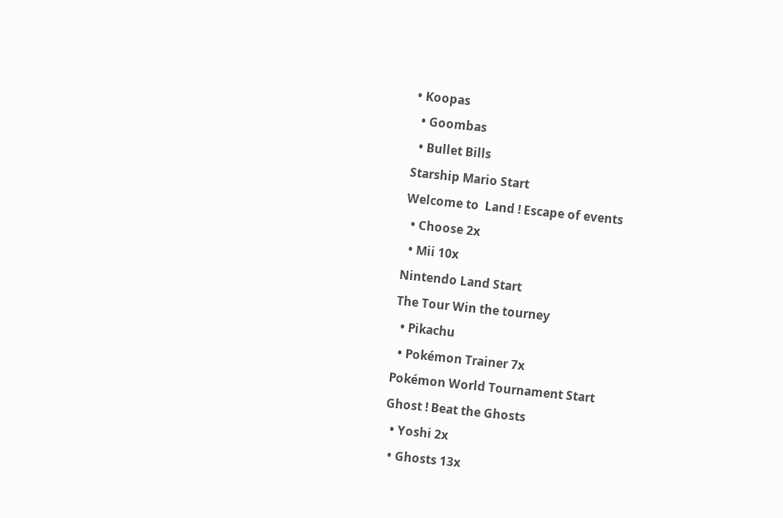• Koopas
  • Goombas
  • Bullet Bills
Starship Mario Start
Welcome to  Land ! Escape of events
  • Choose 2x
  • Mii 10x
Nintendo Land Start
The Tour Win the tourney
  • Pikachu
  • Pokémon Trainer 7x
Pokémon World Tournament Start
Ghost ! Beat the Ghosts
  • Yoshi 2x
  • Ghosts 13x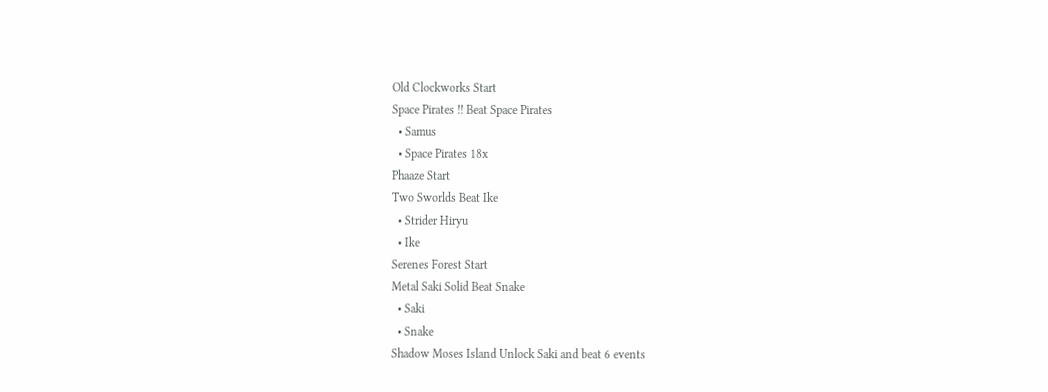Old Clockworks Start
Space Pirates !! Beat Space Pirates
  • Samus
  • Space Pirates 18x
Phaaze Start
Two Sworlds Beat Ike
  • Strider Hiryu
  • Ike
Serenes Forest Start
Metal Saki Solid Beat Snake
  • Saki
  • Snake
Shadow Moses Island Unlock Saki and beat 6 events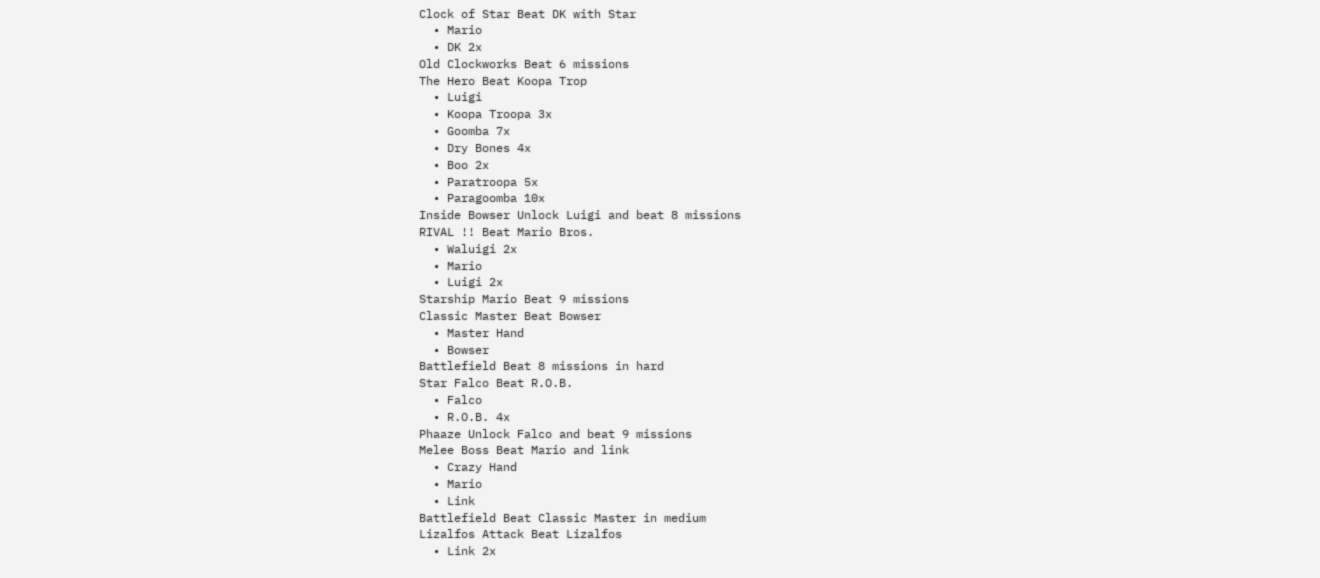Clock of Star Beat DK with Star
  • Mario
  • DK 2x
Old Clockworks Beat 6 missions
The Hero Beat Koopa Trop
  • Luigi
  • Koopa Troopa 3x
  • Goomba 7x
  • Dry Bones 4x
  • Boo 2x
  • Paratroopa 5x
  • Paragoomba 10x
Inside Bowser Unlock Luigi and beat 8 missions
RIVAL !! Beat Mario Bros.
  • Waluigi 2x
  • Mario
  • Luigi 2x
Starship Mario Beat 9 missions
Classic Master Beat Bowser
  • Master Hand
  • Bowser
Battlefield Beat 8 missions in hard
Star Falco Beat R.O.B.
  • Falco
  • R.O.B. 4x
Phaaze Unlock Falco and beat 9 missions
Melee Boss Beat Mario and link
  • Crazy Hand
  • Mario
  • Link
Battlefield Beat Classic Master in medium
Lizalfos Attack Beat Lizalfos
  • Link 2x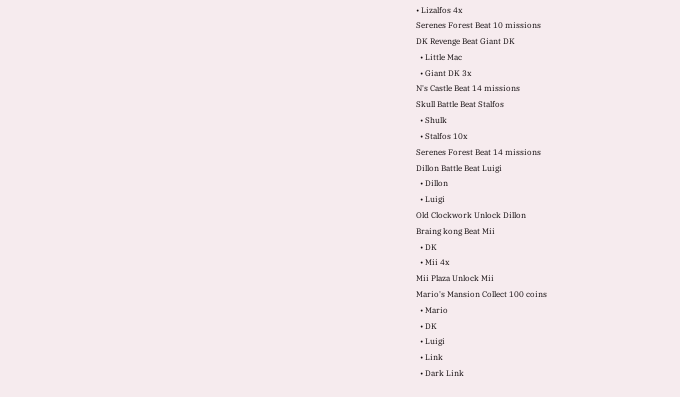• Lizalfos 4x
Serenes Forest Beat 10 missions
DK Revenge Beat Giant DK
  • Little Mac
  • Giant DK 3x
N's Castle Beat 14 missions
Skull Battle Beat Stalfos
  • Shulk
  • Stalfos 10x
Serenes Forest Beat 14 missions
Dillon Battle Beat Luigi
  • Dillon
  • Luigi
Old Clockwork Unlock Dillon
Braing kong Beat Mii
  • DK
  • Mii 4x
Mii Plaza Unlock Mii
Mario's Mansion Collect 100 coins
  • Mario
  • DK
  • Luigi
  • Link
  • Dark Link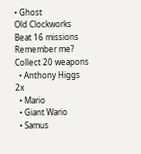• Ghost
Old Clockworks Beat 16 missions
Remember me? Collect 20 weapons
  • Anthony Higgs 2x
  • Mario
  • Giant Wario
  • Samus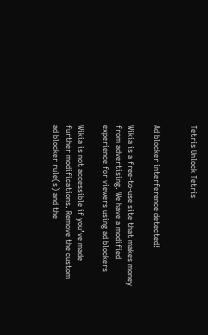Tetris Unlock Tetris


Ad blocker interference detected!

Wikia is a free-to-use site that makes money from advertising. We have a modified experience for viewers using ad blockers

Wikia is not accessible if you’ve made further modifications. Remove the custom ad blocker rule(s) and the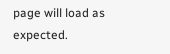page will load as expected.